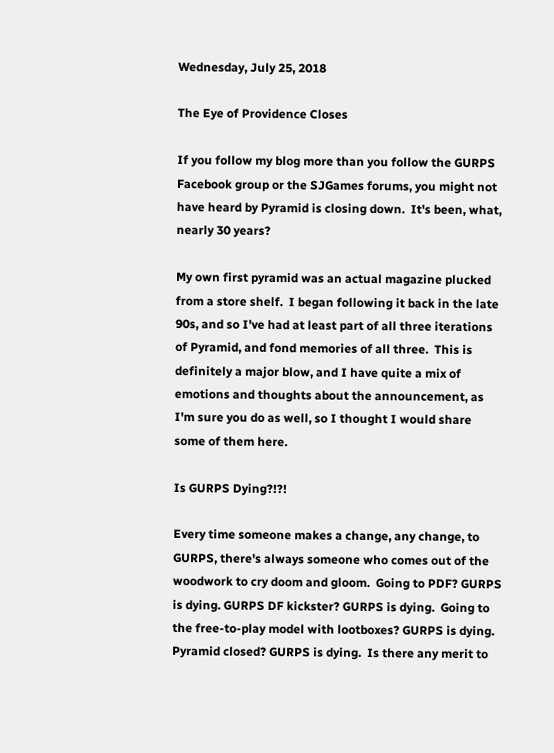Wednesday, July 25, 2018

The Eye of Providence Closes

If you follow my blog more than you follow the GURPS Facebook group or the SJGames forums, you might not have heard by Pyramid is closing down.  It's been, what, nearly 30 years?

My own first pyramid was an actual magazine plucked from a store shelf.  I began following it back in the late 90s, and so I've had at least part of all three iterations of Pyramid, and fond memories of all three.  This is definitely a major blow, and I have quite a mix of emotions and thoughts about the announcement, as I'm sure you do as well, so I thought I would share some of them here.

Is GURPS Dying?!?!

Every time someone makes a change, any change, to GURPS, there's always someone who comes out of the woodwork to cry doom and gloom.  Going to PDF? GURPS is dying. GURPS DF kickster? GURPS is dying.  Going to the free-to-play model with lootboxes? GURPS is dying. Pyramid closed? GURPS is dying.  Is there any merit to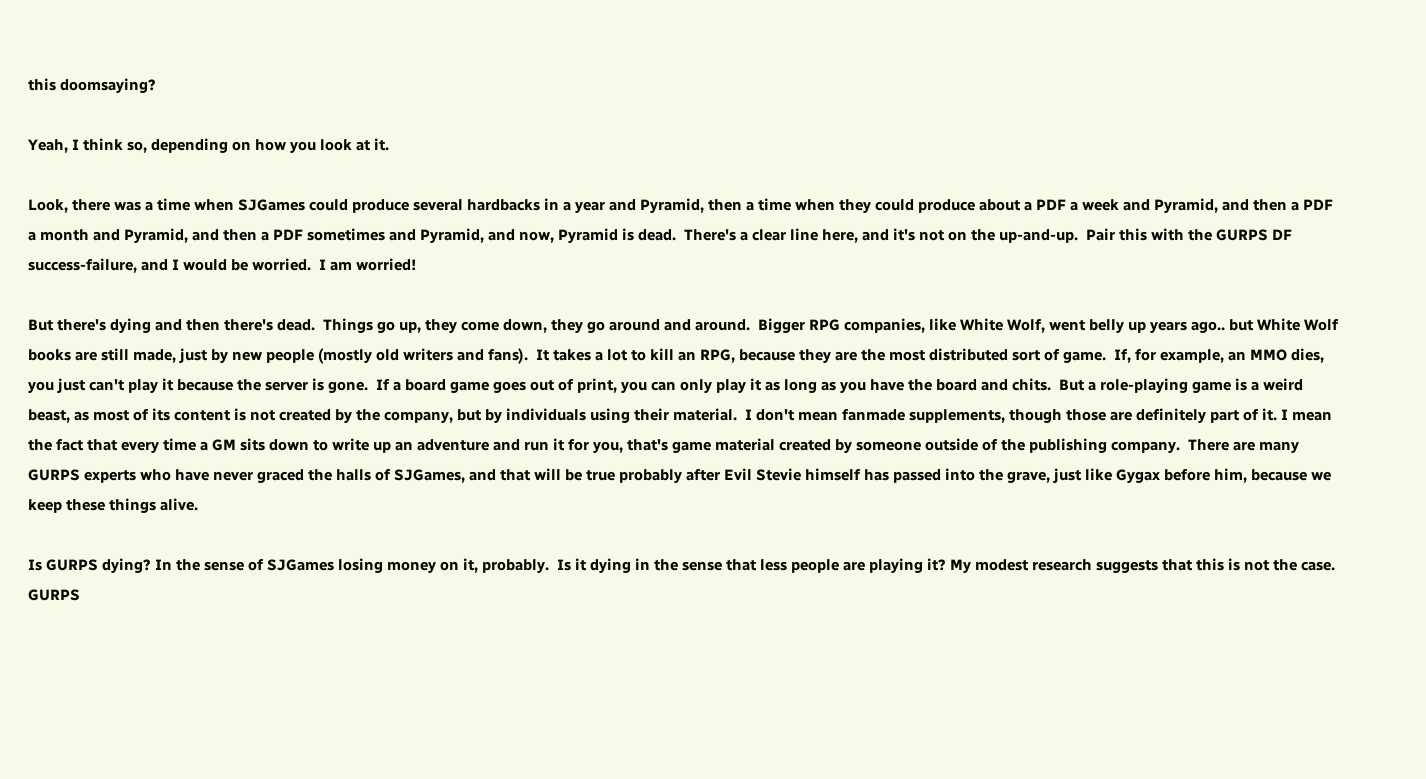this doomsaying?

Yeah, I think so, depending on how you look at it.

Look, there was a time when SJGames could produce several hardbacks in a year and Pyramid, then a time when they could produce about a PDF a week and Pyramid, and then a PDF a month and Pyramid, and then a PDF sometimes and Pyramid, and now, Pyramid is dead.  There's a clear line here, and it's not on the up-and-up.  Pair this with the GURPS DF success-failure, and I would be worried.  I am worried!

But there's dying and then there's dead.  Things go up, they come down, they go around and around.  Bigger RPG companies, like White Wolf, went belly up years ago.. but White Wolf books are still made, just by new people (mostly old writers and fans).  It takes a lot to kill an RPG, because they are the most distributed sort of game.  If, for example, an MMO dies, you just can't play it because the server is gone.  If a board game goes out of print, you can only play it as long as you have the board and chits.  But a role-playing game is a weird beast, as most of its content is not created by the company, but by individuals using their material.  I don't mean fanmade supplements, though those are definitely part of it. I mean the fact that every time a GM sits down to write up an adventure and run it for you, that's game material created by someone outside of the publishing company.  There are many GURPS experts who have never graced the halls of SJGames, and that will be true probably after Evil Stevie himself has passed into the grave, just like Gygax before him, because we keep these things alive.

Is GURPS dying? In the sense of SJGames losing money on it, probably.  Is it dying in the sense that less people are playing it? My modest research suggests that this is not the case.  GURPS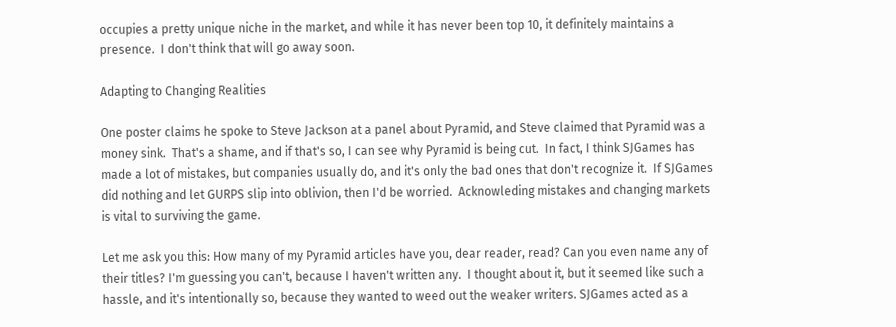occupies a pretty unique niche in the market, and while it has never been top 10, it definitely maintains a presence.  I don't think that will go away soon.

Adapting to Changing Realities

One poster claims he spoke to Steve Jackson at a panel about Pyramid, and Steve claimed that Pyramid was a money sink.  That's a shame, and if that's so, I can see why Pyramid is being cut.  In fact, I think SJGames has made a lot of mistakes, but companies usually do, and it's only the bad ones that don't recognize it.  If SJGames did nothing and let GURPS slip into oblivion, then I'd be worried.  Acknowleding mistakes and changing markets is vital to surviving the game.

Let me ask you this: How many of my Pyramid articles have you, dear reader, read? Can you even name any of their titles? I'm guessing you can't, because I haven't written any.  I thought about it, but it seemed like such a hassle, and it's intentionally so, because they wanted to weed out the weaker writers. SJGames acted as a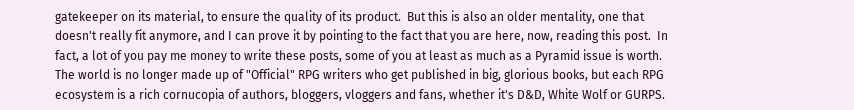gatekeeper on its material, to ensure the quality of its product.  But this is also an older mentality, one that doesn't really fit anymore, and I can prove it by pointing to the fact that you are here, now, reading this post.  In fact, a lot of you pay me money to write these posts, some of you at least as much as a Pyramid issue is worth.  The world is no longer made up of "Official" RPG writers who get published in big, glorious books, but each RPG ecosystem is a rich cornucopia of authors, bloggers, vloggers and fans, whether it's D&D, White Wolf or GURPS.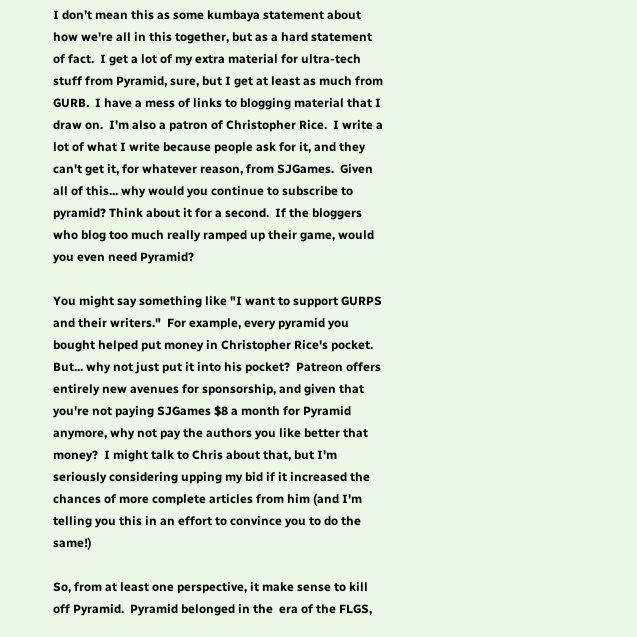I don't mean this as some kumbaya statement about how we're all in this together, but as a hard statement of fact.  I get a lot of my extra material for ultra-tech stuff from Pyramid, sure, but I get at least as much from GURB.  I have a mess of links to blogging material that I draw on.  I'm also a patron of Christopher Rice.  I write a lot of what I write because people ask for it, and they can't get it, for whatever reason, from SJGames.  Given all of this... why would you continue to subscribe to pyramid? Think about it for a second.  If the bloggers who blog too much really ramped up their game, would you even need Pyramid?

You might say something like "I want to support GURPS and their writers."  For example, every pyramid you bought helped put money in Christopher Rice's pocket.  But... why not just put it into his pocket?  Patreon offers entirely new avenues for sponsorship, and given that you're not paying SJGames $8 a month for Pyramid anymore, why not pay the authors you like better that money?  I might talk to Chris about that, but I'm seriously considering upping my bid if it increased the chances of more complete articles from him (and I'm telling you this in an effort to convince you to do the same!)

So, from at least one perspective, it make sense to kill off Pyramid.  Pyramid belonged in the  era of the FLGS,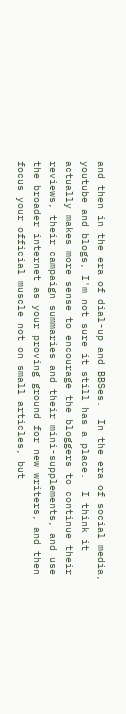and then in the era of dial-up and BBSes.  In the era of social media, youtube and blogs, I'm not sure it still has a place.  I think it actually makes more sense to encourage the bloggers to continue their reviews, their campaign summaries and their mini-supplements, and use the broader internet as your proving ground for new writers, and then focus your official muscle not on small articles, but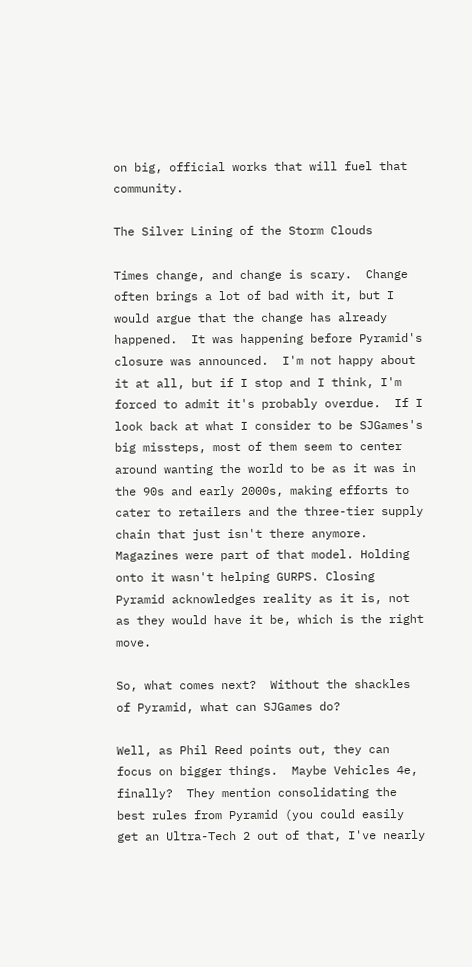on big, official works that will fuel that community.

The Silver Lining of the Storm Clouds

Times change, and change is scary.  Change often brings a lot of bad with it, but I would argue that the change has already happened.  It was happening before Pyramid's closure was announced.  I'm not happy about it at all, but if I stop and I think, I'm forced to admit it's probably overdue.  If I look back at what I consider to be SJGames's big missteps, most of them seem to center around wanting the world to be as it was in the 90s and early 2000s, making efforts to cater to retailers and the three-tier supply chain that just isn't there anymore.  Magazines were part of that model. Holding onto it wasn't helping GURPS. Closing Pyramid acknowledges reality as it is, not as they would have it be, which is the right move.

So, what comes next?  Without the shackles of Pyramid, what can SJGames do?

Well, as Phil Reed points out, they can focus on bigger things.  Maybe Vehicles 4e, finally?  They mention consolidating the best rules from Pyramid (you could easily get an Ultra-Tech 2 out of that, I've nearly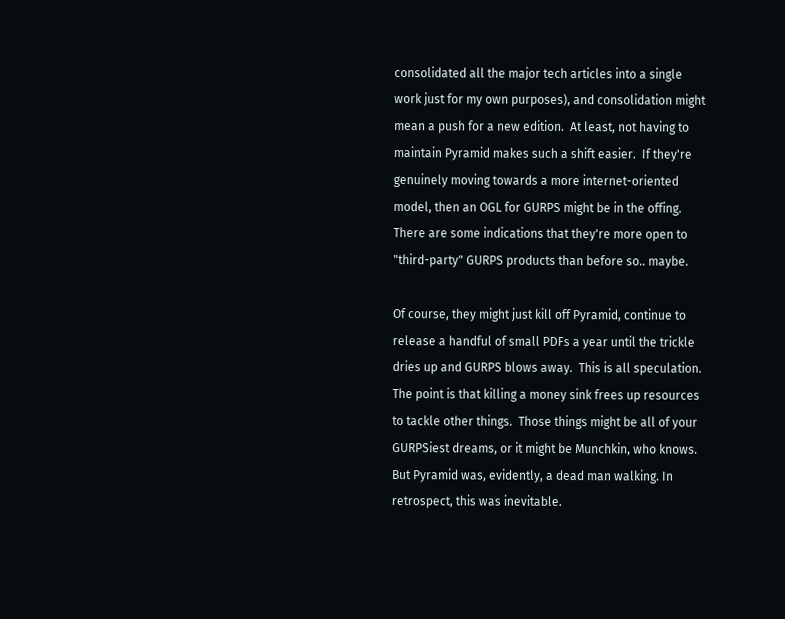consolidated all the major tech articles into a single work just for my own purposes), and consolidation might mean a push for a new edition.  At least, not having to maintain Pyramid makes such a shift easier.  If they're genuinely moving towards a more internet-oriented model, then an OGL for GURPS might be in the offing.  There are some indications that they're more open to "third-party" GURPS products than before so.. maybe.

Of course, they might just kill off Pyramid, continue to release a handful of small PDFs a year until the trickle dries up and GURPS blows away.  This is all speculation. The point is that killing a money sink frees up resources to tackle other things.  Those things might be all of your GURPSiest dreams, or it might be Munchkin, who knows.  But Pyramid was, evidently, a dead man walking. In retrospect, this was inevitable.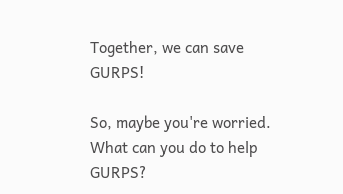Together, we can save GURPS!

So, maybe you're worried.  What can you do to help GURPS?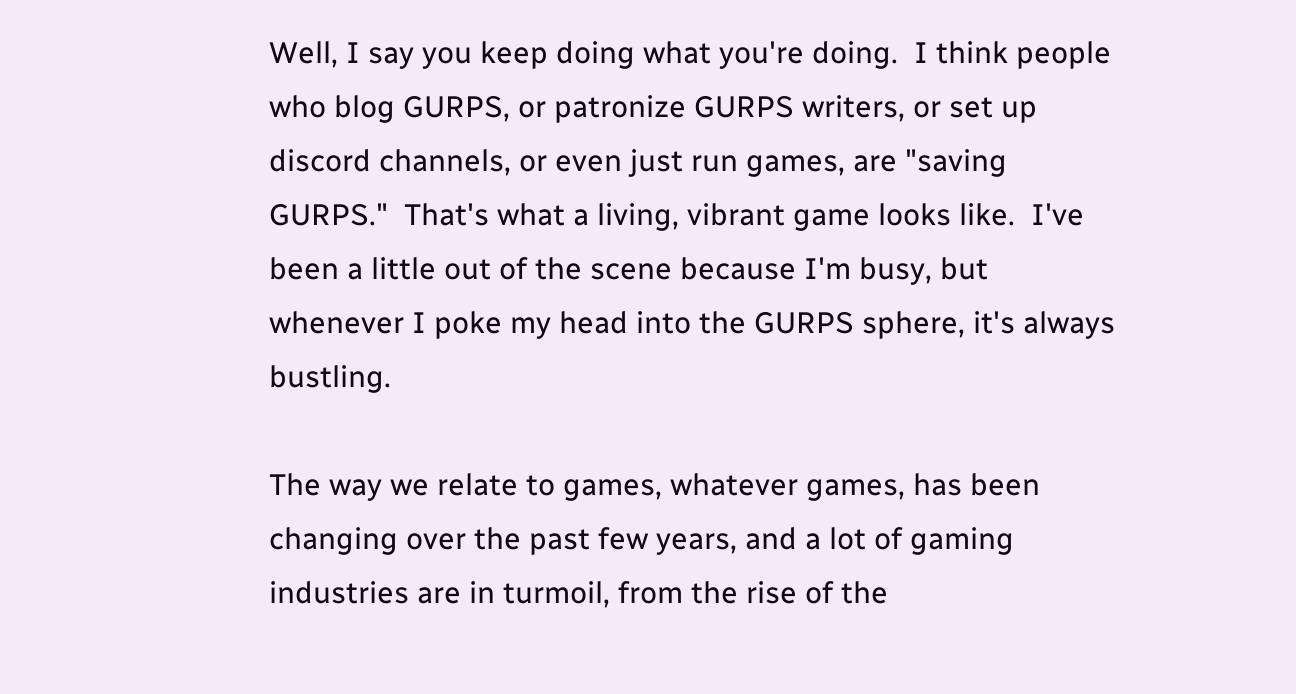Well, I say you keep doing what you're doing.  I think people who blog GURPS, or patronize GURPS writers, or set up discord channels, or even just run games, are "saving GURPS."  That's what a living, vibrant game looks like.  I've been a little out of the scene because I'm busy, but whenever I poke my head into the GURPS sphere, it's always bustling.

The way we relate to games, whatever games, has been changing over the past few years, and a lot of gaming industries are in turmoil, from the rise of the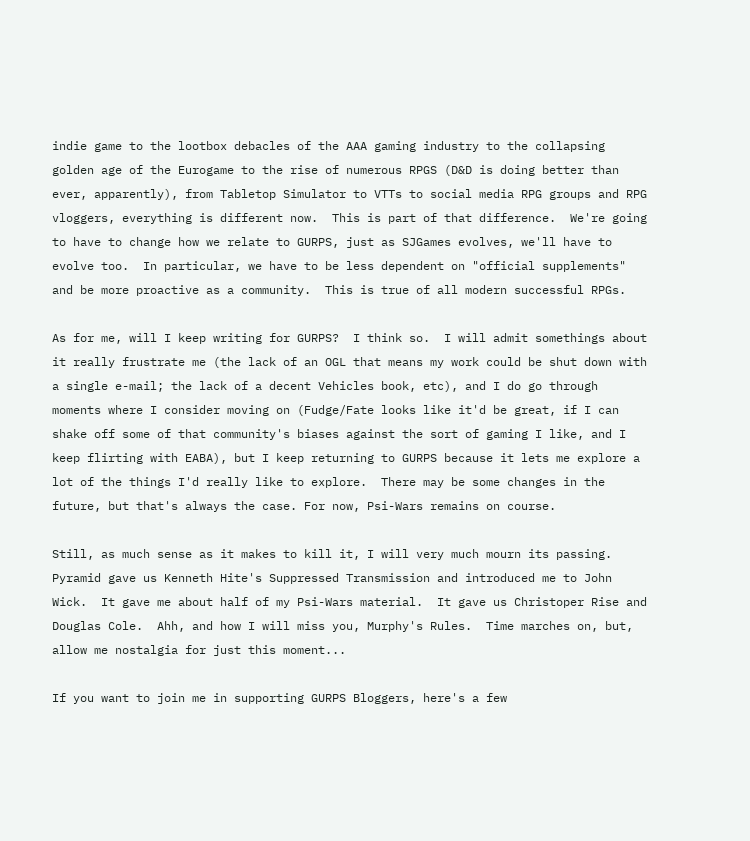indie game to the lootbox debacles of the AAA gaming industry to the collapsing golden age of the Eurogame to the rise of numerous RPGS (D&D is doing better than ever, apparently), from Tabletop Simulator to VTTs to social media RPG groups and RPG vloggers, everything is different now.  This is part of that difference.  We're going to have to change how we relate to GURPS, just as SJGames evolves, we'll have to evolve too.  In particular, we have to be less dependent on "official supplements" and be more proactive as a community.  This is true of all modern successful RPGs.

As for me, will I keep writing for GURPS?  I think so.  I will admit somethings about it really frustrate me (the lack of an OGL that means my work could be shut down with a single e-mail; the lack of a decent Vehicles book, etc), and I do go through moments where I consider moving on (Fudge/Fate looks like it'd be great, if I can shake off some of that community's biases against the sort of gaming I like, and I keep flirting with EABA), but I keep returning to GURPS because it lets me explore a lot of the things I'd really like to explore.  There may be some changes in the future, but that's always the case. For now, Psi-Wars remains on course.

Still, as much sense as it makes to kill it, I will very much mourn its passing.  Pyramid gave us Kenneth Hite's Suppressed Transmission and introduced me to John Wick.  It gave me about half of my Psi-Wars material.  It gave us Christoper Rise and Douglas Cole.  Ahh, and how I will miss you, Murphy's Rules.  Time marches on, but, allow me nostalgia for just this moment...

If you want to join me in supporting GURPS Bloggers, here's a few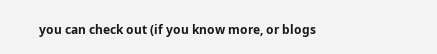you can check out (if you know more, or blogs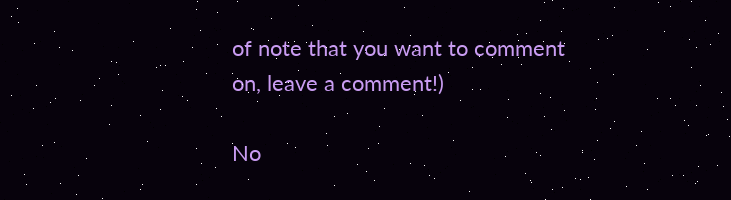of note that you want to comment on, leave a comment!)

No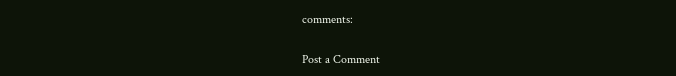comments:

Post a Comment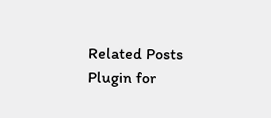Related Posts Plugin for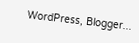WordPress, Blogger...